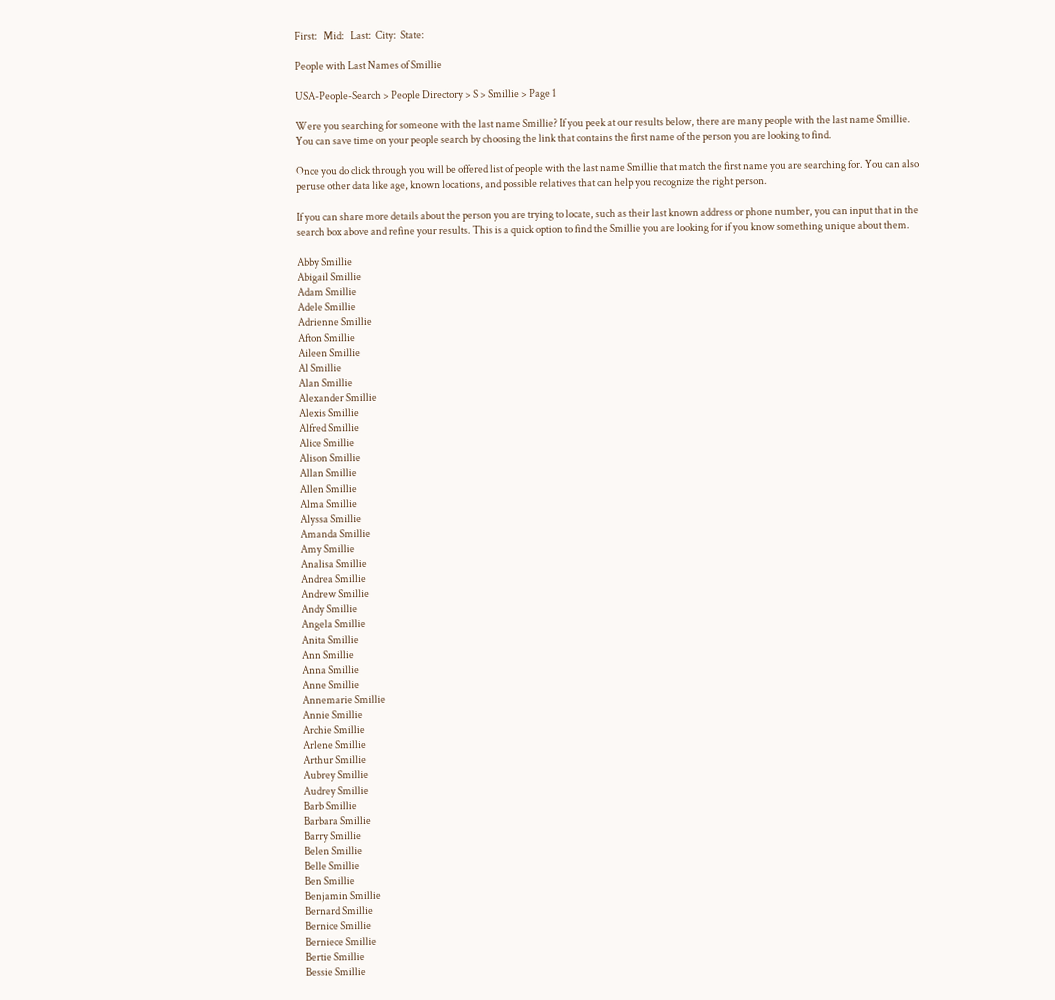First:   Mid:   Last:  City:  State:

People with Last Names of Smillie

USA-People-Search > People Directory > S > Smillie > Page 1

Were you searching for someone with the last name Smillie? If you peek at our results below, there are many people with the last name Smillie. You can save time on your people search by choosing the link that contains the first name of the person you are looking to find.

Once you do click through you will be offered list of people with the last name Smillie that match the first name you are searching for. You can also peruse other data like age, known locations, and possible relatives that can help you recognize the right person.

If you can share more details about the person you are trying to locate, such as their last known address or phone number, you can input that in the search box above and refine your results. This is a quick option to find the Smillie you are looking for if you know something unique about them.

Abby Smillie
Abigail Smillie
Adam Smillie
Adele Smillie
Adrienne Smillie
Afton Smillie
Aileen Smillie
Al Smillie
Alan Smillie
Alexander Smillie
Alexis Smillie
Alfred Smillie
Alice Smillie
Alison Smillie
Allan Smillie
Allen Smillie
Alma Smillie
Alyssa Smillie
Amanda Smillie
Amy Smillie
Analisa Smillie
Andrea Smillie
Andrew Smillie
Andy Smillie
Angela Smillie
Anita Smillie
Ann Smillie
Anna Smillie
Anne Smillie
Annemarie Smillie
Annie Smillie
Archie Smillie
Arlene Smillie
Arthur Smillie
Aubrey Smillie
Audrey Smillie
Barb Smillie
Barbara Smillie
Barry Smillie
Belen Smillie
Belle Smillie
Ben Smillie
Benjamin Smillie
Bernard Smillie
Bernice Smillie
Berniece Smillie
Bertie Smillie
Bessie Smillie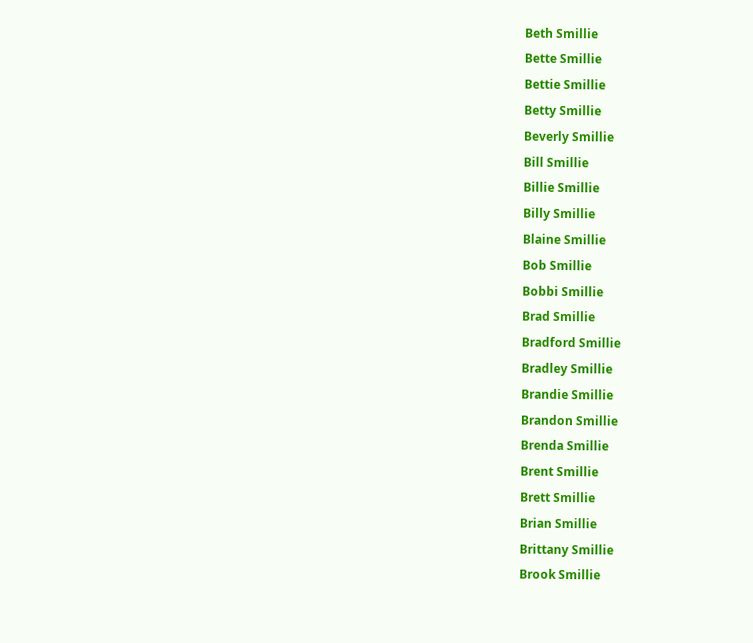Beth Smillie
Bette Smillie
Bettie Smillie
Betty Smillie
Beverly Smillie
Bill Smillie
Billie Smillie
Billy Smillie
Blaine Smillie
Bob Smillie
Bobbi Smillie
Brad Smillie
Bradford Smillie
Bradley Smillie
Brandie Smillie
Brandon Smillie
Brenda Smillie
Brent Smillie
Brett Smillie
Brian Smillie
Brittany Smillie
Brook Smillie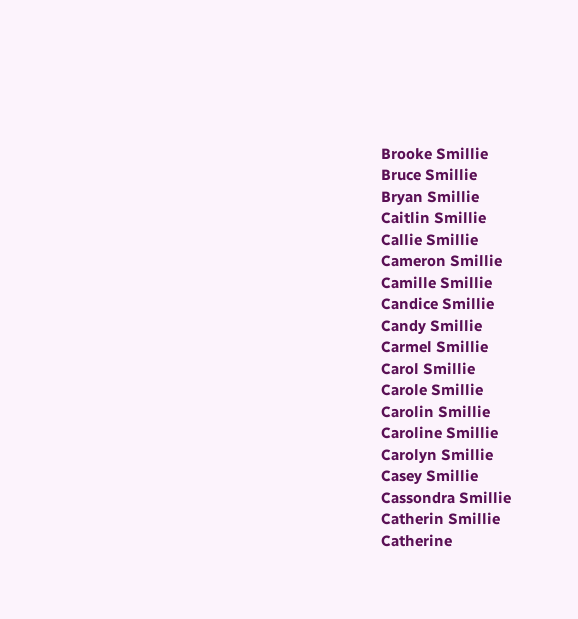Brooke Smillie
Bruce Smillie
Bryan Smillie
Caitlin Smillie
Callie Smillie
Cameron Smillie
Camille Smillie
Candice Smillie
Candy Smillie
Carmel Smillie
Carol Smillie
Carole Smillie
Carolin Smillie
Caroline Smillie
Carolyn Smillie
Casey Smillie
Cassondra Smillie
Catherin Smillie
Catherine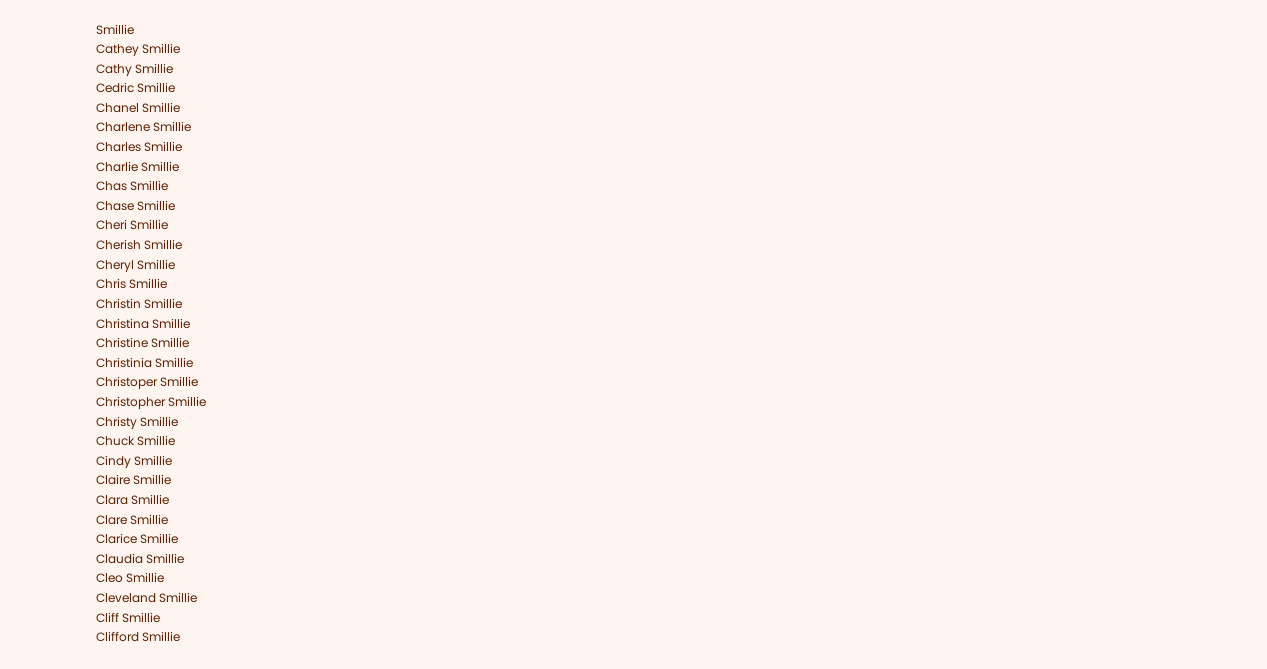Smillie
Cathey Smillie
Cathy Smillie
Cedric Smillie
Chanel Smillie
Charlene Smillie
Charles Smillie
Charlie Smillie
Chas Smillie
Chase Smillie
Cheri Smillie
Cherish Smillie
Cheryl Smillie
Chris Smillie
Christin Smillie
Christina Smillie
Christine Smillie
Christinia Smillie
Christoper Smillie
Christopher Smillie
Christy Smillie
Chuck Smillie
Cindy Smillie
Claire Smillie
Clara Smillie
Clare Smillie
Clarice Smillie
Claudia Smillie
Cleo Smillie
Cleveland Smillie
Cliff Smillie
Clifford Smillie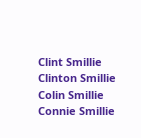Clint Smillie
Clinton Smillie
Colin Smillie
Connie Smillie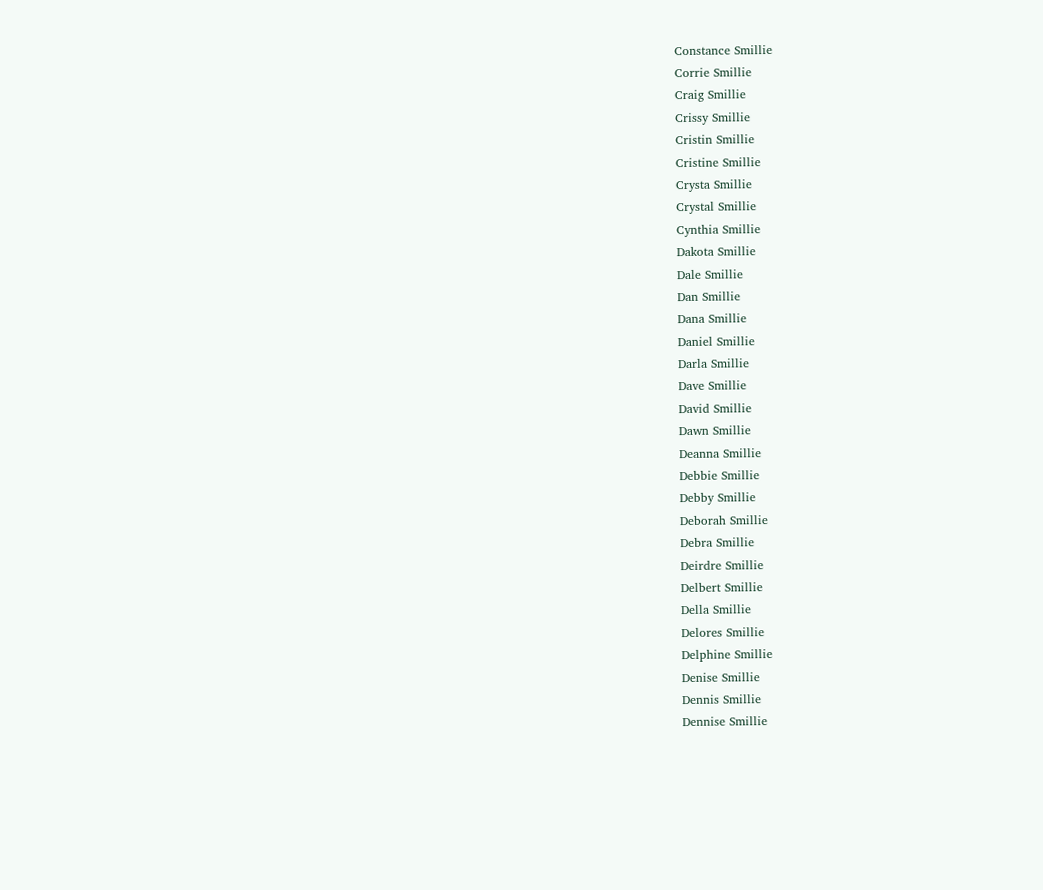Constance Smillie
Corrie Smillie
Craig Smillie
Crissy Smillie
Cristin Smillie
Cristine Smillie
Crysta Smillie
Crystal Smillie
Cynthia Smillie
Dakota Smillie
Dale Smillie
Dan Smillie
Dana Smillie
Daniel Smillie
Darla Smillie
Dave Smillie
David Smillie
Dawn Smillie
Deanna Smillie
Debbie Smillie
Debby Smillie
Deborah Smillie
Debra Smillie
Deirdre Smillie
Delbert Smillie
Della Smillie
Delores Smillie
Delphine Smillie
Denise Smillie
Dennis Smillie
Dennise Smillie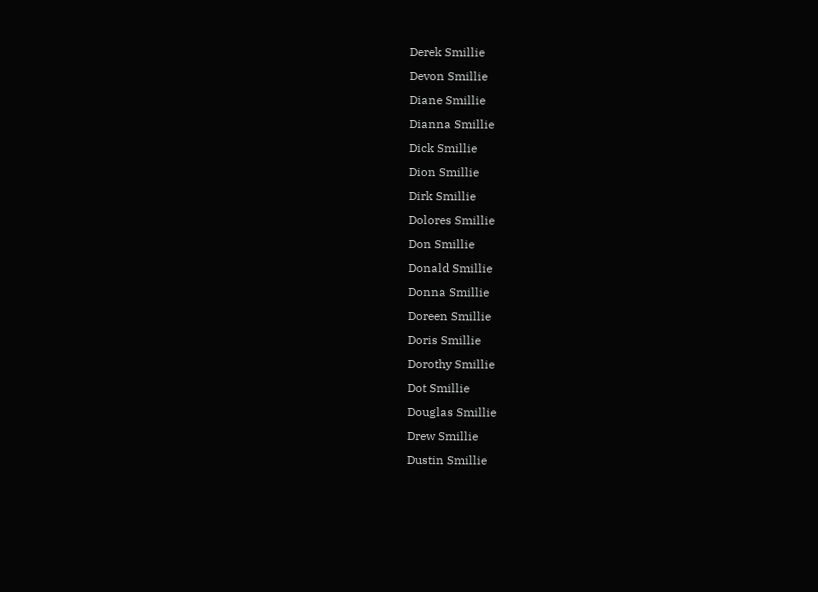Derek Smillie
Devon Smillie
Diane Smillie
Dianna Smillie
Dick Smillie
Dion Smillie
Dirk Smillie
Dolores Smillie
Don Smillie
Donald Smillie
Donna Smillie
Doreen Smillie
Doris Smillie
Dorothy Smillie
Dot Smillie
Douglas Smillie
Drew Smillie
Dustin Smillie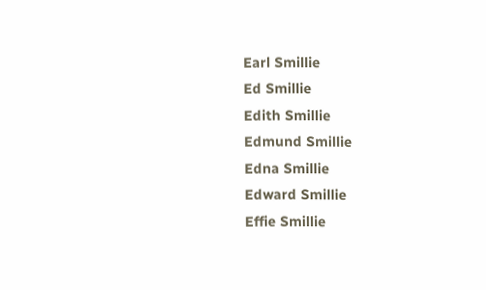Earl Smillie
Ed Smillie
Edith Smillie
Edmund Smillie
Edna Smillie
Edward Smillie
Effie Smillie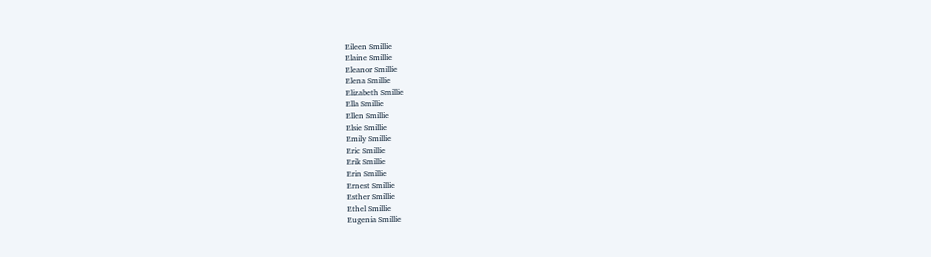Eileen Smillie
Elaine Smillie
Eleanor Smillie
Elena Smillie
Elizabeth Smillie
Ella Smillie
Ellen Smillie
Elsie Smillie
Emily Smillie
Eric Smillie
Erik Smillie
Erin Smillie
Ernest Smillie
Esther Smillie
Ethel Smillie
Eugenia Smillie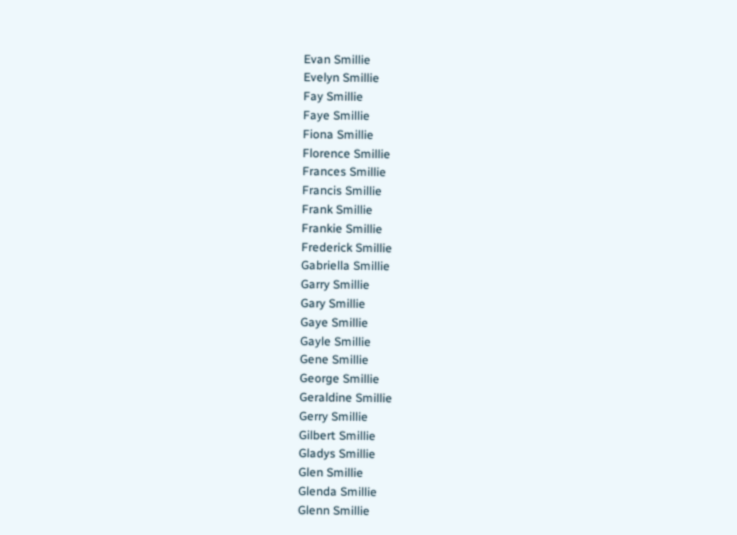Evan Smillie
Evelyn Smillie
Fay Smillie
Faye Smillie
Fiona Smillie
Florence Smillie
Frances Smillie
Francis Smillie
Frank Smillie
Frankie Smillie
Frederick Smillie
Gabriella Smillie
Garry Smillie
Gary Smillie
Gaye Smillie
Gayle Smillie
Gene Smillie
George Smillie
Geraldine Smillie
Gerry Smillie
Gilbert Smillie
Gladys Smillie
Glen Smillie
Glenda Smillie
Glenn Smillie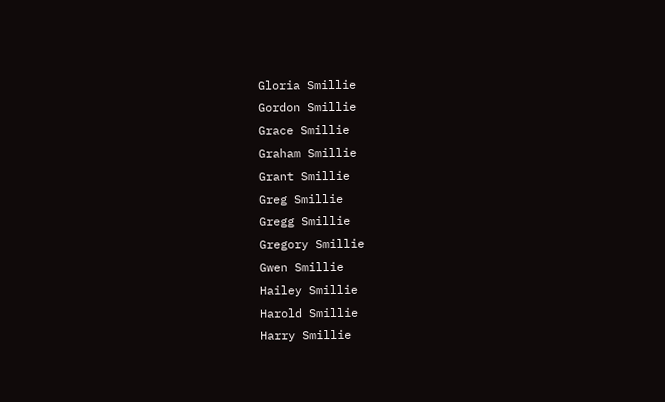Gloria Smillie
Gordon Smillie
Grace Smillie
Graham Smillie
Grant Smillie
Greg Smillie
Gregg Smillie
Gregory Smillie
Gwen Smillie
Hailey Smillie
Harold Smillie
Harry Smillie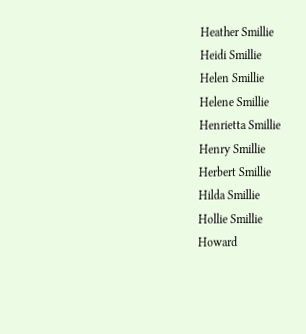Heather Smillie
Heidi Smillie
Helen Smillie
Helene Smillie
Henrietta Smillie
Henry Smillie
Herbert Smillie
Hilda Smillie
Hollie Smillie
Howard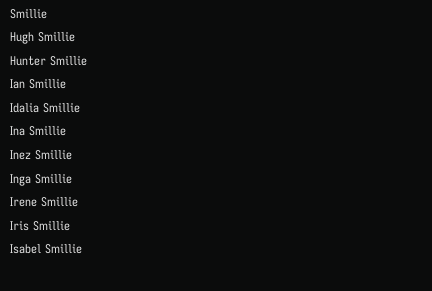Smillie
Hugh Smillie
Hunter Smillie
Ian Smillie
Idalia Smillie
Ina Smillie
Inez Smillie
Inga Smillie
Irene Smillie
Iris Smillie
Isabel Smillie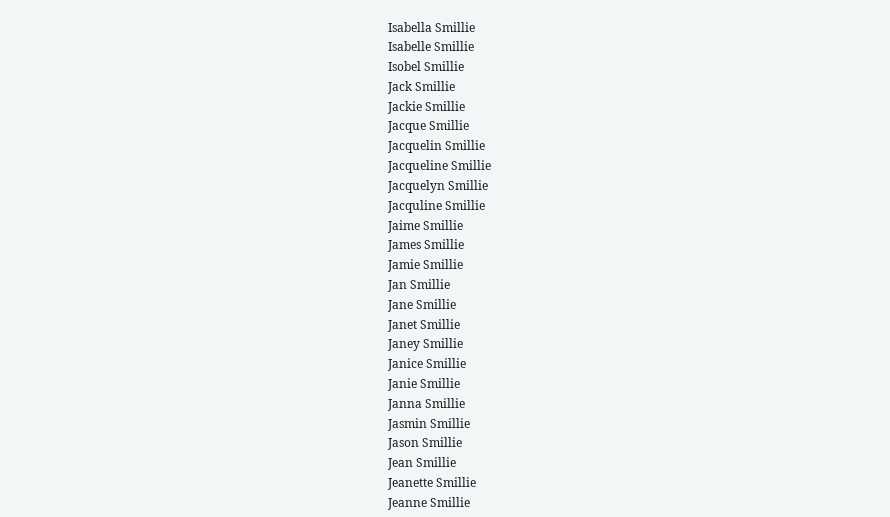Isabella Smillie
Isabelle Smillie
Isobel Smillie
Jack Smillie
Jackie Smillie
Jacque Smillie
Jacquelin Smillie
Jacqueline Smillie
Jacquelyn Smillie
Jacquline Smillie
Jaime Smillie
James Smillie
Jamie Smillie
Jan Smillie
Jane Smillie
Janet Smillie
Janey Smillie
Janice Smillie
Janie Smillie
Janna Smillie
Jasmin Smillie
Jason Smillie
Jean Smillie
Jeanette Smillie
Jeanne Smillie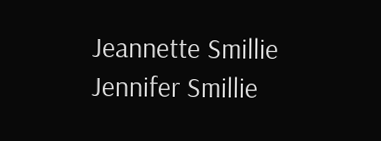Jeannette Smillie
Jennifer Smillie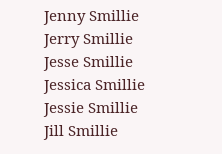Jenny Smillie
Jerry Smillie
Jesse Smillie
Jessica Smillie
Jessie Smillie
Jill Smillie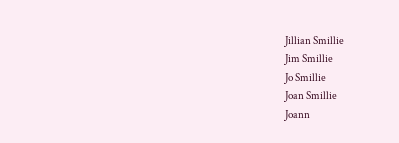Jillian Smillie
Jim Smillie
Jo Smillie
Joan Smillie
Joann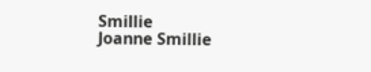Smillie
Joanne Smillie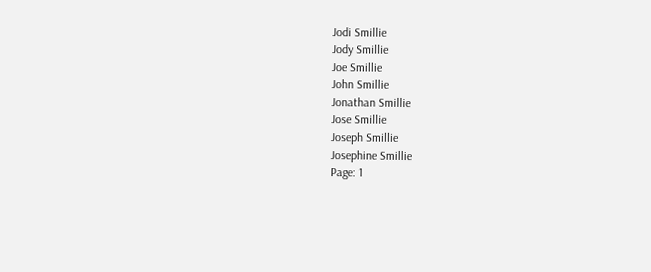Jodi Smillie
Jody Smillie
Joe Smillie
John Smillie
Jonathan Smillie
Jose Smillie
Joseph Smillie
Josephine Smillie
Page: 1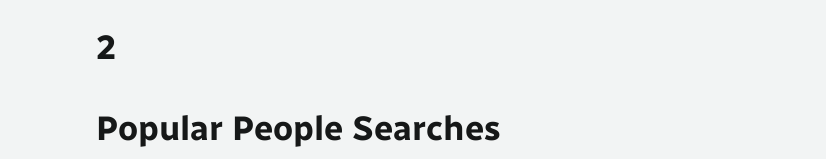2

Popular People Searches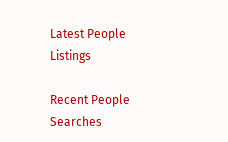Latest People Listings

Recent People Searches